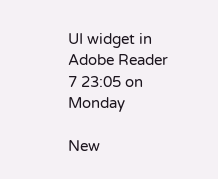UI widget in Adobe Reader 7 23:05 on Monday

New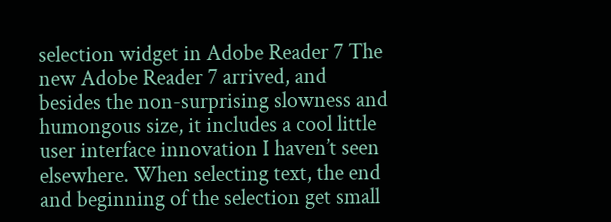selection widget in Adobe Reader 7 The new Adobe Reader 7 arrived, and besides the non-surprising slowness and humongous size, it includes a cool little user interface innovation I haven’t seen elsewhere. When selecting text, the end and beginning of the selection get small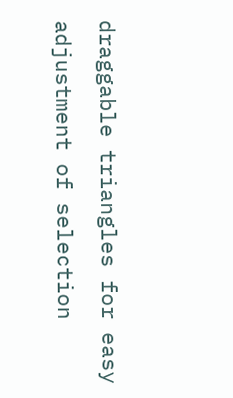draggable triangles for easy adjustment of selection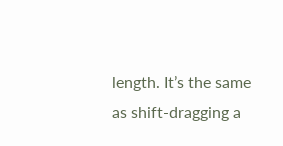length. It’s the same as shift-dragging a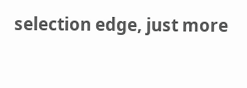selection edge, just more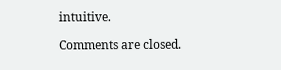intuitive.

Comments are closed.